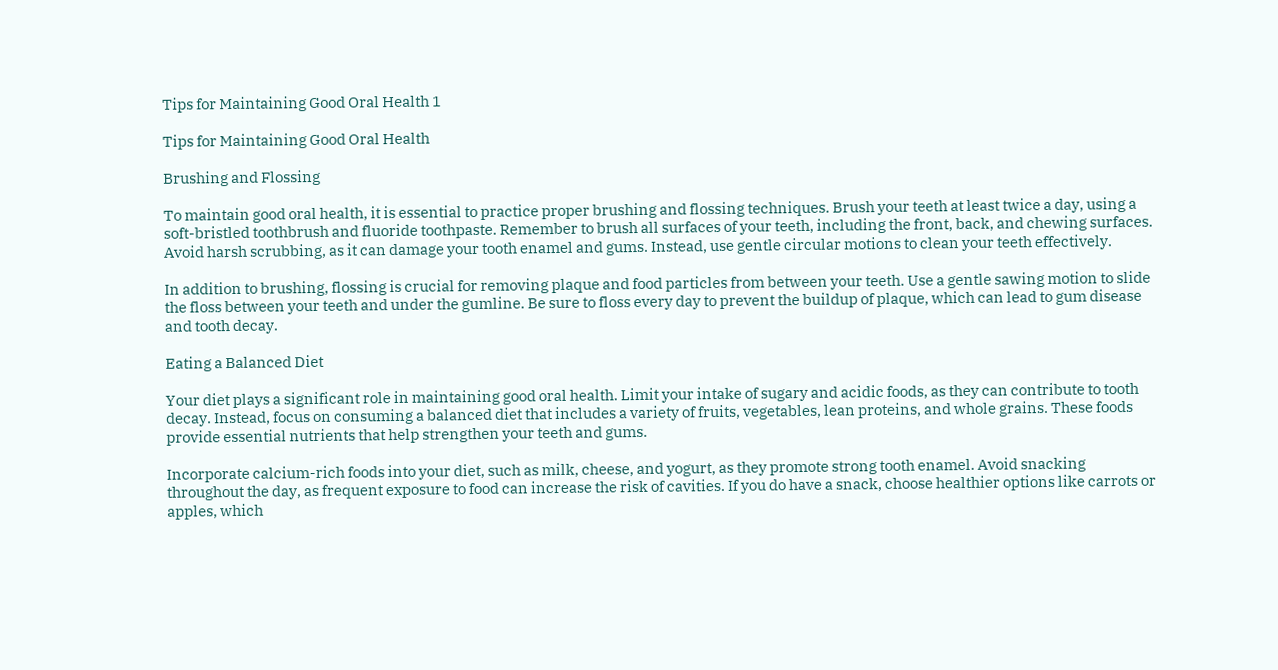Tips for Maintaining Good Oral Health 1

Tips for Maintaining Good Oral Health

Brushing and Flossing

To maintain good oral health, it is essential to practice proper brushing and flossing techniques. Brush your teeth at least twice a day, using a soft-bristled toothbrush and fluoride toothpaste. Remember to brush all surfaces of your teeth, including the front, back, and chewing surfaces. Avoid harsh scrubbing, as it can damage your tooth enamel and gums. Instead, use gentle circular motions to clean your teeth effectively.

In addition to brushing, flossing is crucial for removing plaque and food particles from between your teeth. Use a gentle sawing motion to slide the floss between your teeth and under the gumline. Be sure to floss every day to prevent the buildup of plaque, which can lead to gum disease and tooth decay.

Eating a Balanced Diet

Your diet plays a significant role in maintaining good oral health. Limit your intake of sugary and acidic foods, as they can contribute to tooth decay. Instead, focus on consuming a balanced diet that includes a variety of fruits, vegetables, lean proteins, and whole grains. These foods provide essential nutrients that help strengthen your teeth and gums.

Incorporate calcium-rich foods into your diet, such as milk, cheese, and yogurt, as they promote strong tooth enamel. Avoid snacking throughout the day, as frequent exposure to food can increase the risk of cavities. If you do have a snack, choose healthier options like carrots or apples, which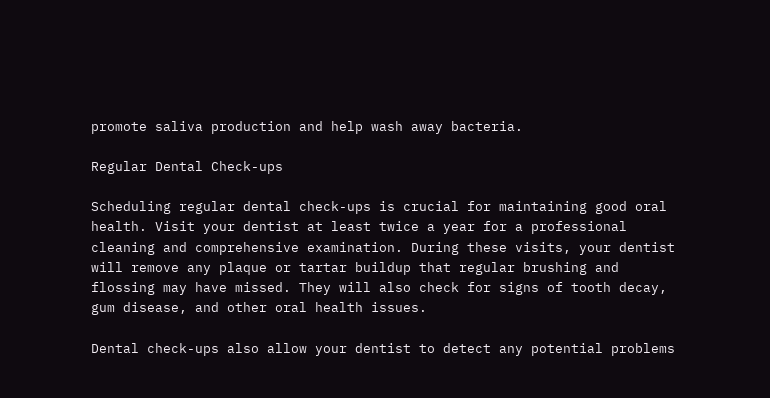promote saliva production and help wash away bacteria.

Regular Dental Check-ups

Scheduling regular dental check-ups is crucial for maintaining good oral health. Visit your dentist at least twice a year for a professional cleaning and comprehensive examination. During these visits, your dentist will remove any plaque or tartar buildup that regular brushing and flossing may have missed. They will also check for signs of tooth decay, gum disease, and other oral health issues.

Dental check-ups also allow your dentist to detect any potential problems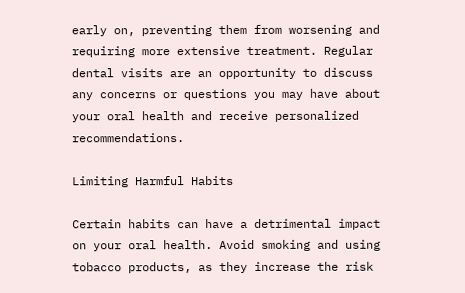early on, preventing them from worsening and requiring more extensive treatment. Regular dental visits are an opportunity to discuss any concerns or questions you may have about your oral health and receive personalized recommendations.

Limiting Harmful Habits

Certain habits can have a detrimental impact on your oral health. Avoid smoking and using tobacco products, as they increase the risk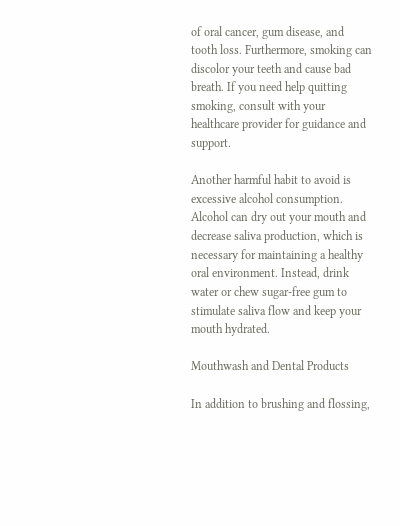of oral cancer, gum disease, and tooth loss. Furthermore, smoking can discolor your teeth and cause bad breath. If you need help quitting smoking, consult with your healthcare provider for guidance and support.

Another harmful habit to avoid is excessive alcohol consumption. Alcohol can dry out your mouth and decrease saliva production, which is necessary for maintaining a healthy oral environment. Instead, drink water or chew sugar-free gum to stimulate saliva flow and keep your mouth hydrated.

Mouthwash and Dental Products

In addition to brushing and flossing,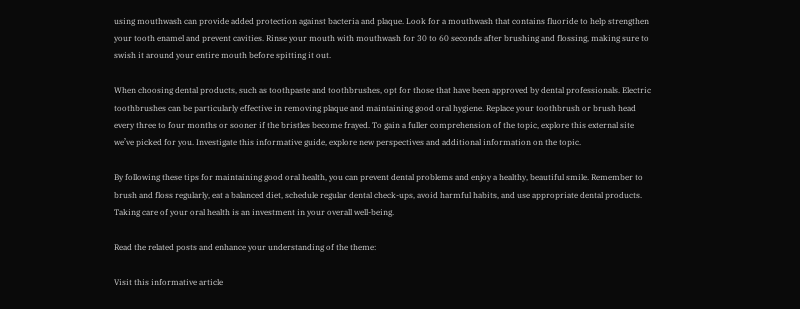using mouthwash can provide added protection against bacteria and plaque. Look for a mouthwash that contains fluoride to help strengthen your tooth enamel and prevent cavities. Rinse your mouth with mouthwash for 30 to 60 seconds after brushing and flossing, making sure to swish it around your entire mouth before spitting it out.

When choosing dental products, such as toothpaste and toothbrushes, opt for those that have been approved by dental professionals. Electric toothbrushes can be particularly effective in removing plaque and maintaining good oral hygiene. Replace your toothbrush or brush head every three to four months or sooner if the bristles become frayed. To gain a fuller comprehension of the topic, explore this external site we’ve picked for you. Investigate this informative guide, explore new perspectives and additional information on the topic.

By following these tips for maintaining good oral health, you can prevent dental problems and enjoy a healthy, beautiful smile. Remember to brush and floss regularly, eat a balanced diet, schedule regular dental check-ups, avoid harmful habits, and use appropriate dental products. Taking care of your oral health is an investment in your overall well-being.

Read the related posts and enhance your understanding of the theme:

Visit this informative article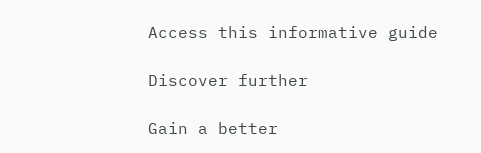Access this informative guide

Discover further

Gain a better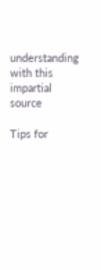understanding with this impartial source

Tips for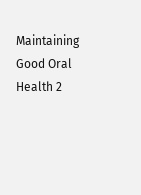Maintaining Good Oral Health 2